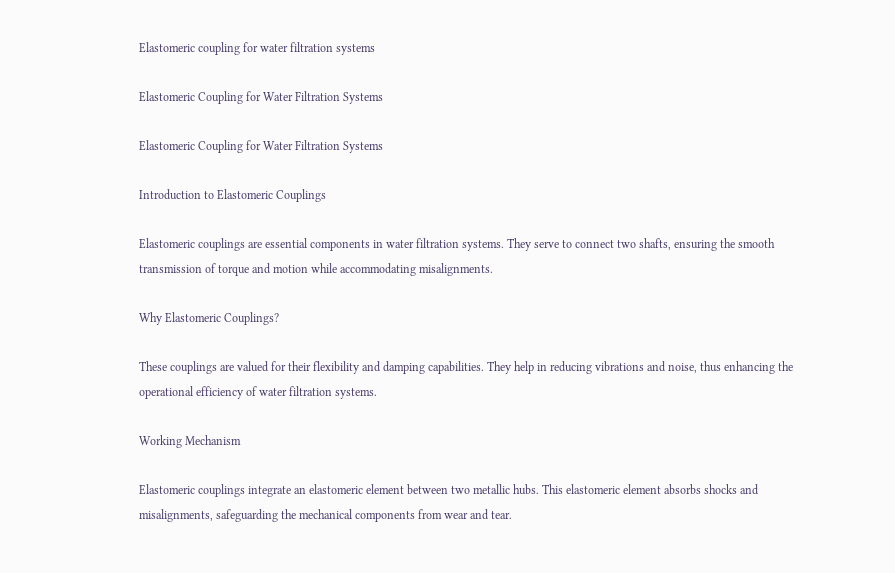Elastomeric coupling for water filtration systems

Elastomeric Coupling for Water Filtration Systems

Elastomeric Coupling for Water Filtration Systems

Introduction to Elastomeric Couplings

Elastomeric couplings are essential components in water filtration systems. They serve to connect two shafts, ensuring the smooth transmission of torque and motion while accommodating misalignments.

Why Elastomeric Couplings?

These couplings are valued for their flexibility and damping capabilities. They help in reducing vibrations and noise, thus enhancing the operational efficiency of water filtration systems.

Working Mechanism

Elastomeric couplings integrate an elastomeric element between two metallic hubs. This elastomeric element absorbs shocks and misalignments, safeguarding the mechanical components from wear and tear.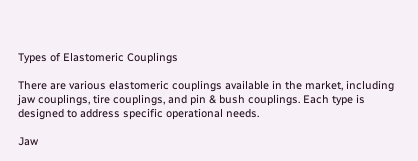Types of Elastomeric Couplings

There are various elastomeric couplings available in the market, including jaw couplings, tire couplings, and pin & bush couplings. Each type is designed to address specific operational needs.

Jaw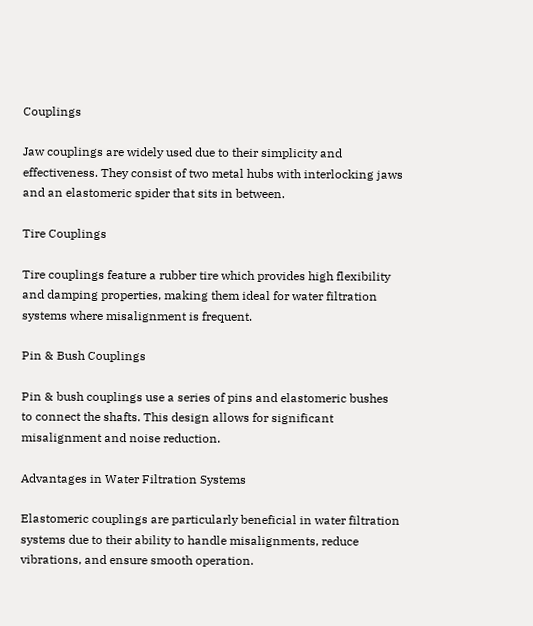Couplings

Jaw couplings are widely used due to their simplicity and effectiveness. They consist of two metal hubs with interlocking jaws and an elastomeric spider that sits in between.

Tire Couplings

Tire couplings feature a rubber tire which provides high flexibility and damping properties, making them ideal for water filtration systems where misalignment is frequent.

Pin & Bush Couplings

Pin & bush couplings use a series of pins and elastomeric bushes to connect the shafts. This design allows for significant misalignment and noise reduction.

Advantages in Water Filtration Systems

Elastomeric couplings are particularly beneficial in water filtration systems due to their ability to handle misalignments, reduce vibrations, and ensure smooth operation.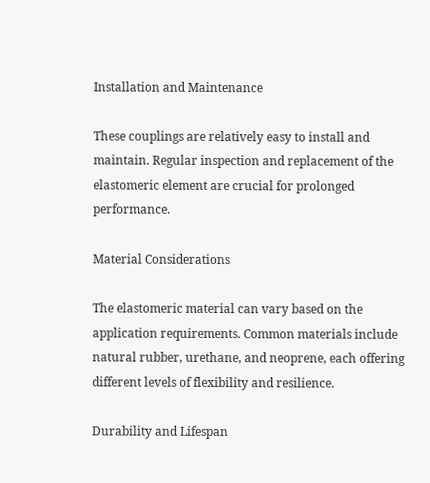Installation and Maintenance

These couplings are relatively easy to install and maintain. Regular inspection and replacement of the elastomeric element are crucial for prolonged performance.

Material Considerations

The elastomeric material can vary based on the application requirements. Common materials include natural rubber, urethane, and neoprene, each offering different levels of flexibility and resilience.

Durability and Lifespan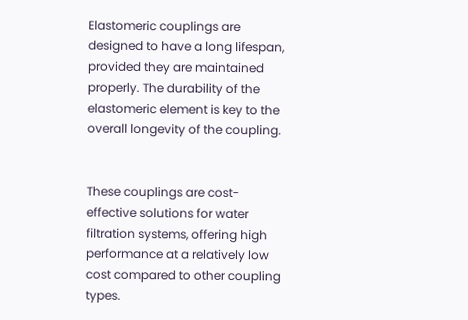Elastomeric couplings are designed to have a long lifespan, provided they are maintained properly. The durability of the elastomeric element is key to the overall longevity of the coupling.


These couplings are cost-effective solutions for water filtration systems, offering high performance at a relatively low cost compared to other coupling types.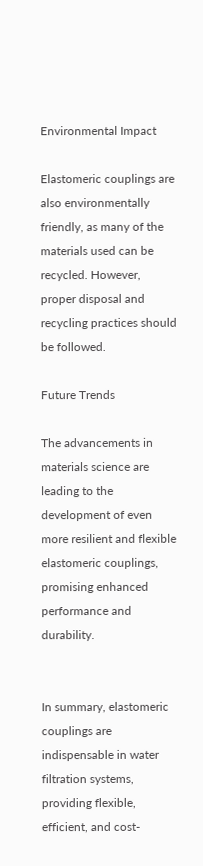Environmental Impact

Elastomeric couplings are also environmentally friendly, as many of the materials used can be recycled. However, proper disposal and recycling practices should be followed.

Future Trends

The advancements in materials science are leading to the development of even more resilient and flexible elastomeric couplings, promising enhanced performance and durability.


In summary, elastomeric couplings are indispensable in water filtration systems, providing flexible, efficient, and cost-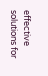effective solutions for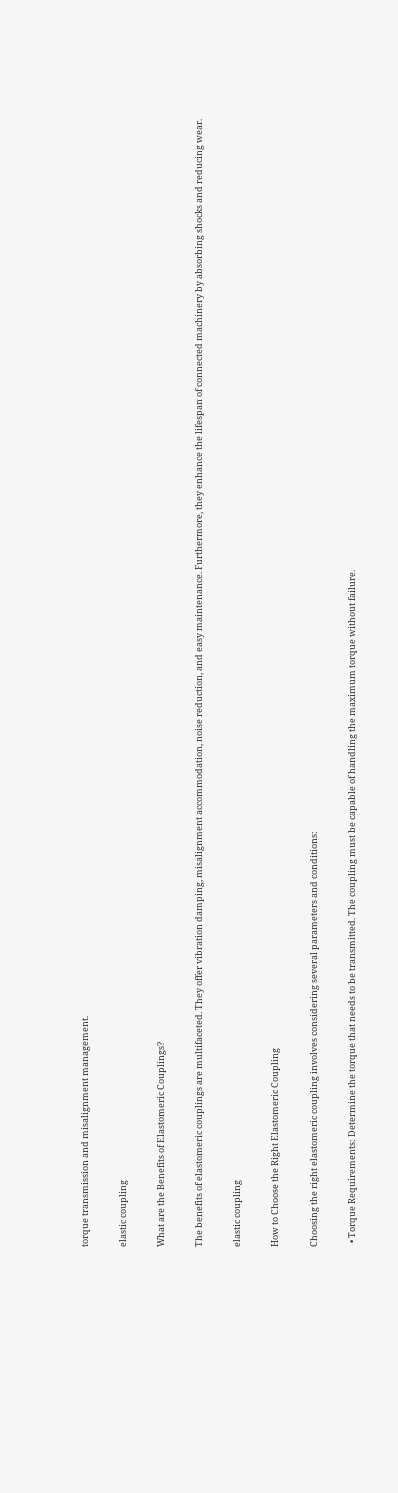torque transmission and misalignment management.

elastic coupling

What are the Benefits of Elastomeric Couplings?

The benefits of elastomeric couplings are multifaceted. They offer vibration damping, misalignment accommodation, noise reduction, and easy maintenance. Furthermore, they enhance the lifespan of connected machinery by absorbing shocks and reducing wear.

elastic coupling

How to Choose the Right Elastomeric Coupling

Choosing the right elastomeric coupling involves considering several parameters and conditions:

  • Torque Requirements: Determine the torque that needs to be transmitted. The coupling must be capable of handling the maximum torque without failure.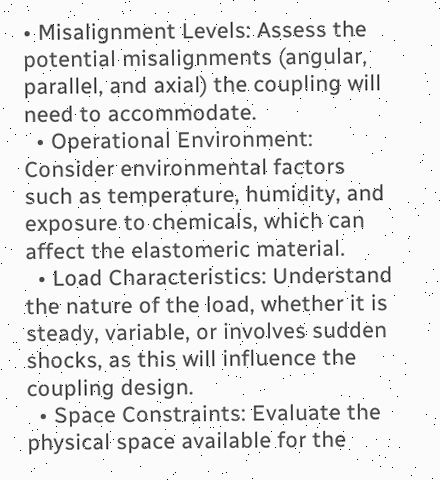• Misalignment Levels: Assess the potential misalignments (angular, parallel, and axial) the coupling will need to accommodate.
  • Operational Environment: Consider environmental factors such as temperature, humidity, and exposure to chemicals, which can affect the elastomeric material.
  • Load Characteristics: Understand the nature of the load, whether it is steady, variable, or involves sudden shocks, as this will influence the coupling design.
  • Space Constraints: Evaluate the physical space available for the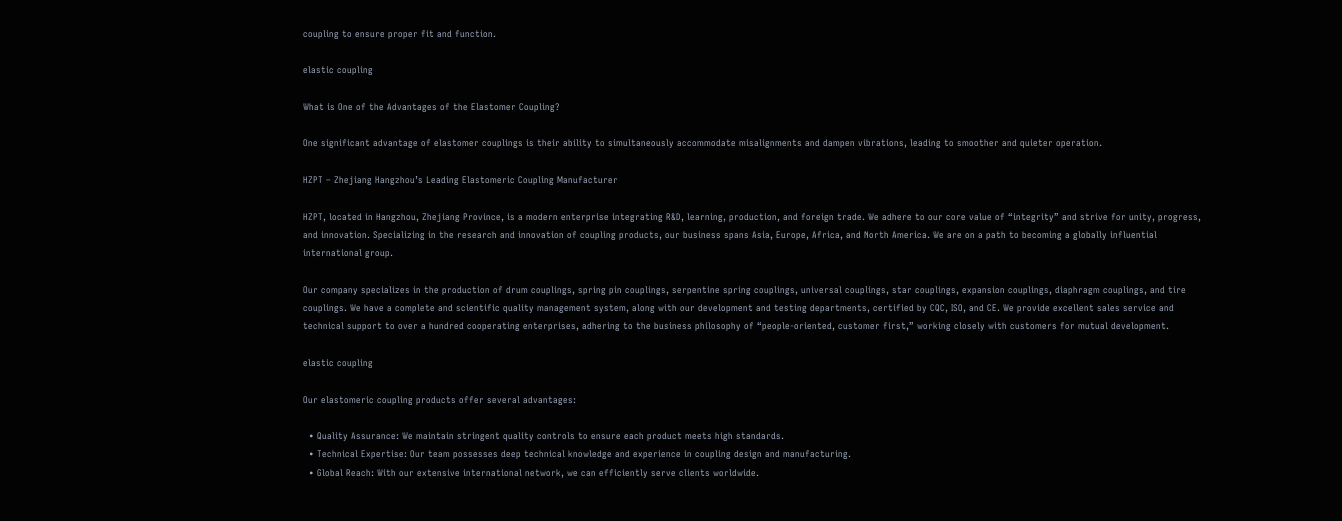coupling to ensure proper fit and function.

elastic coupling

What is One of the Advantages of the Elastomer Coupling?

One significant advantage of elastomer couplings is their ability to simultaneously accommodate misalignments and dampen vibrations, leading to smoother and quieter operation.

HZPT – Zhejiang Hangzhou’s Leading Elastomeric Coupling Manufacturer

HZPT, located in Hangzhou, Zhejiang Province, is a modern enterprise integrating R&D, learning, production, and foreign trade. We adhere to our core value of “integrity” and strive for unity, progress, and innovation. Specializing in the research and innovation of coupling products, our business spans Asia, Europe, Africa, and North America. We are on a path to becoming a globally influential international group.

Our company specializes in the production of drum couplings, spring pin couplings, serpentine spring couplings, universal couplings, star couplings, expansion couplings, diaphragm couplings, and tire couplings. We have a complete and scientific quality management system, along with our development and testing departments, certified by CQC, ISO, and CE. We provide excellent sales service and technical support to over a hundred cooperating enterprises, adhering to the business philosophy of “people-oriented, customer first,” working closely with customers for mutual development.

elastic coupling

Our elastomeric coupling products offer several advantages:

  • Quality Assurance: We maintain stringent quality controls to ensure each product meets high standards.
  • Technical Expertise: Our team possesses deep technical knowledge and experience in coupling design and manufacturing.
  • Global Reach: With our extensive international network, we can efficiently serve clients worldwide.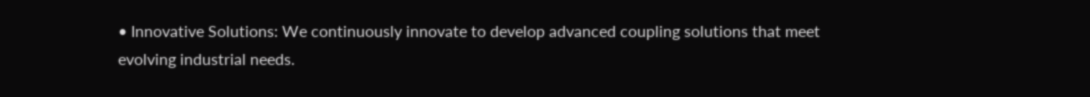• Innovative Solutions: We continuously innovate to develop advanced coupling solutions that meet evolving industrial needs.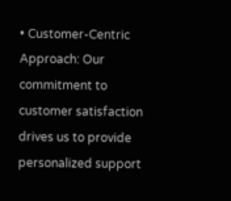• Customer-Centric Approach: Our commitment to customer satisfaction drives us to provide personalized support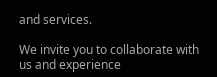and services.

We invite you to collaborate with us and experience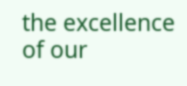the excellence of our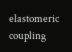elastomeric coupling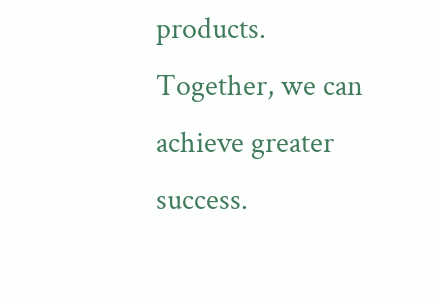products. Together, we can achieve greater success.